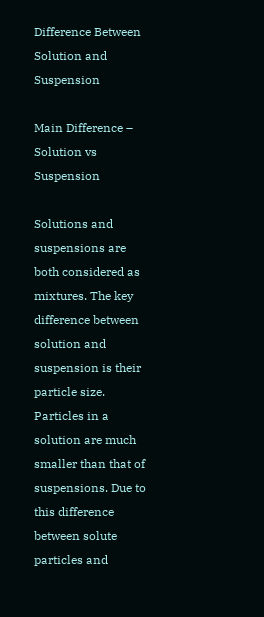Difference Between Solution and Suspension

Main Difference – Solution vs Suspension

Solutions and suspensions are both considered as mixtures. The key difference between solution and suspension is their particle size. Particles in a solution are much smaller than that of suspensions. Due to this difference between solute particles and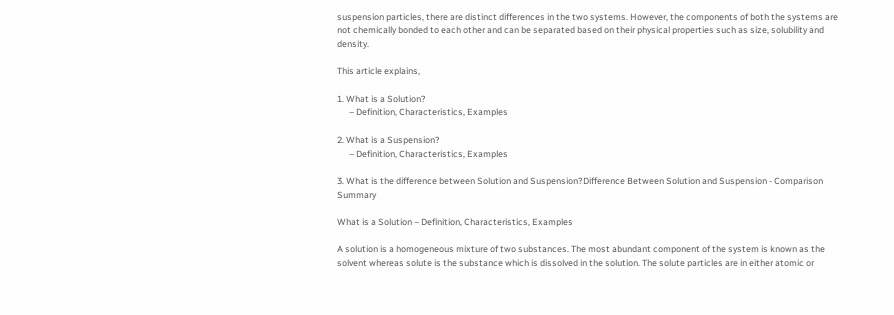suspension particles, there are distinct differences in the two systems. However, the components of both the systems are not chemically bonded to each other and can be separated based on their physical properties such as size, solubility and density.

This article explains,

1. What is a Solution?
      – Definition, Characteristics, Examples

2. What is a Suspension?
      – Definition, Characteristics, Examples

3. What is the difference between Solution and Suspension?Difference Between Solution and Suspension - Comparison Summary

What is a Solution – Definition, Characteristics, Examples

A solution is a homogeneous mixture of two substances. The most abundant component of the system is known as the solvent whereas solute is the substance which is dissolved in the solution. The solute particles are in either atomic or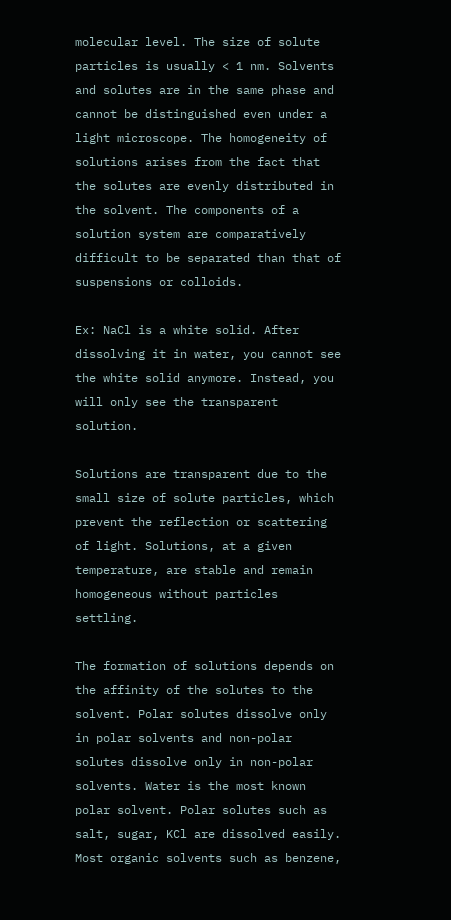molecular level. The size of solute particles is usually < 1 nm. Solvents and solutes are in the same phase and cannot be distinguished even under a light microscope. The homogeneity of solutions arises from the fact that the solutes are evenly distributed in the solvent. The components of a solution system are comparatively difficult to be separated than that of suspensions or colloids.

Ex: NaCl is a white solid. After dissolving it in water, you cannot see the white solid anymore. Instead, you will only see the transparent solution.

Solutions are transparent due to the small size of solute particles, which prevent the reflection or scattering of light. Solutions, at a given temperature, are stable and remain homogeneous without particles settling.

The formation of solutions depends on the affinity of the solutes to the solvent. Polar solutes dissolve only in polar solvents and non-polar solutes dissolve only in non-polar solvents. Water is the most known polar solvent. Polar solutes such as salt, sugar, KCl are dissolved easily. Most organic solvents such as benzene,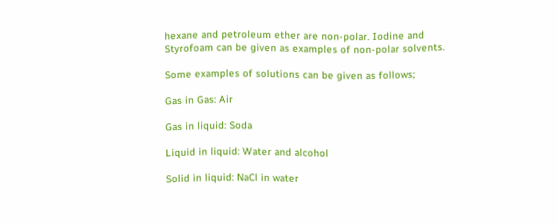hexane and petroleum ether are non-polar. Iodine and Styrofoam can be given as examples of non-polar solvents.

Some examples of solutions can be given as follows;

Gas in Gas: Air

Gas in liquid: Soda

Liquid in liquid: Water and alcohol

Solid in liquid: NaCl in water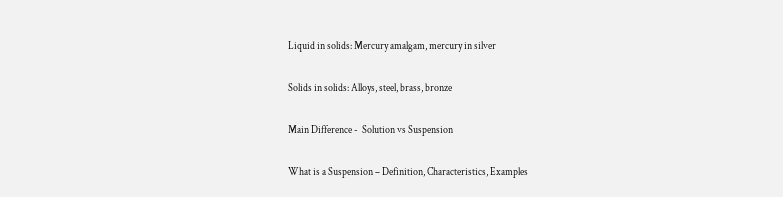Liquid in solids: Mercury amalgam, mercury in silver

Solids in solids: Alloys, steel, brass, bronze

Main Difference -  Solution vs Suspension

What is a Suspension – Definition, Characteristics, Examples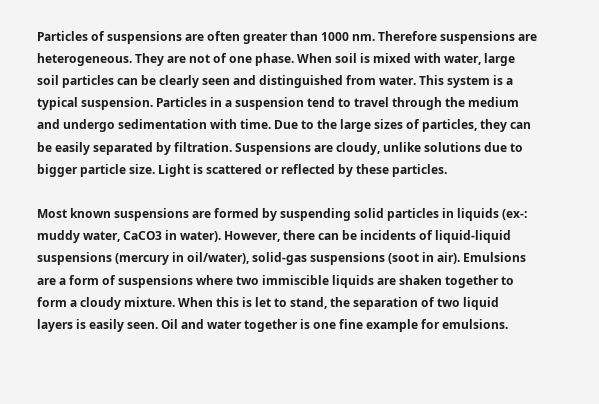Particles of suspensions are often greater than 1000 nm. Therefore suspensions are heterogeneous. They are not of one phase. When soil is mixed with water, large soil particles can be clearly seen and distinguished from water. This system is a typical suspension. Particles in a suspension tend to travel through the medium and undergo sedimentation with time. Due to the large sizes of particles, they can be easily separated by filtration. Suspensions are cloudy, unlike solutions due to bigger particle size. Light is scattered or reflected by these particles.

Most known suspensions are formed by suspending solid particles in liquids (ex-: muddy water, CaCO3 in water). However, there can be incidents of liquid-liquid suspensions (mercury in oil/water), solid-gas suspensions (soot in air). Emulsions are a form of suspensions where two immiscible liquids are shaken together to form a cloudy mixture. When this is let to stand, the separation of two liquid layers is easily seen. Oil and water together is one fine example for emulsions.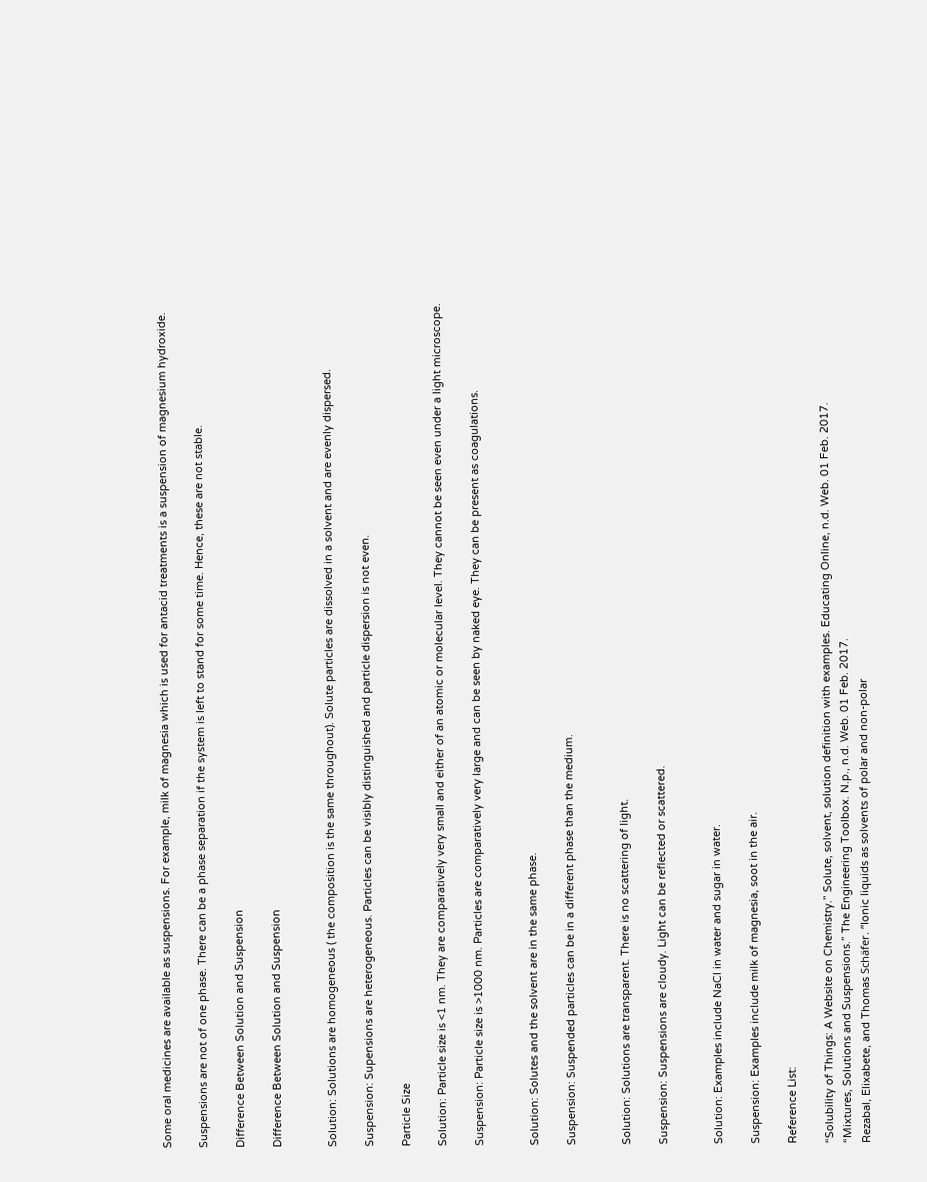Some oral medicines are available as suspensions. For example, milk of magnesia which is used for antacid treatments is a suspension of magnesium hydroxide.

Suspensions are not of one phase. There can be a phase separation if the system is left to stand for some time. Hence, these are not stable.

Difference Between Solution and Suspension

Difference Between Solution and Suspension


Solution: Solutions are homogeneous ( the composition is the same throughout). Solute particles are dissolved in a solvent and are evenly dispersed.

Suspension: Supensions are heterogeneous. Particles can be visibly distinguished and particle dispersion is not even.

Particle Size

Solution: Particle size is <1 nm. They are comparatively very small and either of an atomic or molecular level. They cannot be seen even under a light microscope.

Suspension: Particle size is >1000 nm. Particles are comparatively very large and can be seen by naked eye. They can be present as coagulations.


Solution: Solutes and the solvent are in the same phase.

Suspension: Suspended particles can be in a different phase than the medium.


Solution: Solutions are transparent. There is no scattering of light.

Suspension: Suspensions are cloudy. Light can be reflected or scattered.


Solution: Examples include NaCl in water and sugar in water.

Suspension: Examples include milk of magnesia, soot in the air.

Reference List:

“Solubility of Things: A Website on Chemistry.” Solute, solvent, solution definition with examples. Educating Online, n.d. Web. 01 Feb. 2017.
“Mixtures, Solutions and Suspensions.” The Engineering Toolbox. N.p., n.d. Web. 01 Feb. 2017.
Rezabal, Elixabete, and Thomas Schäfer. “Ionic liquids as solvents of polar and non-polar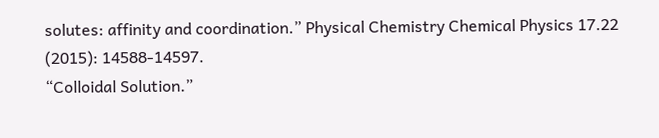solutes: affinity and coordination.” Physical Chemistry Chemical Physics 17.22 (2015): 14588-14597.
“Colloidal Solution.”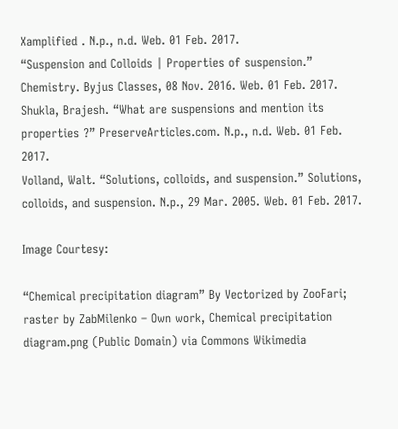Xamplified . N.p., n.d. Web. 01 Feb. 2017.
“Suspension and Colloids | Properties of suspension.” Chemistry. Byjus Classes, 08 Nov. 2016. Web. 01 Feb. 2017.
Shukla, Brajesh. “What are suspensions and mention its properties ?” PreserveArticles.com. N.p., n.d. Web. 01 Feb. 2017.
Volland, Walt. “Solutions, colloids, and suspension.” Solutions, colloids, and suspension. N.p., 29 Mar. 2005. Web. 01 Feb. 2017.

Image Courtesy:

“Chemical precipitation diagram” By Vectorized by ZooFari; raster by ZabMilenko – Own work, Chemical precipitation diagram.png (Public Domain) via Commons Wikimedia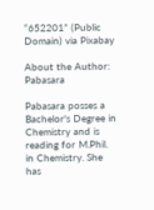“652201” (Public Domain) via Pixabay

About the Author: Pabasara

Pabasara posses a Bachelor's Degree in Chemistry and is reading for M.Phil. in Chemistry. She has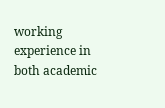working experience in both academic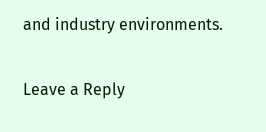and industry environments.

Leave a Reply